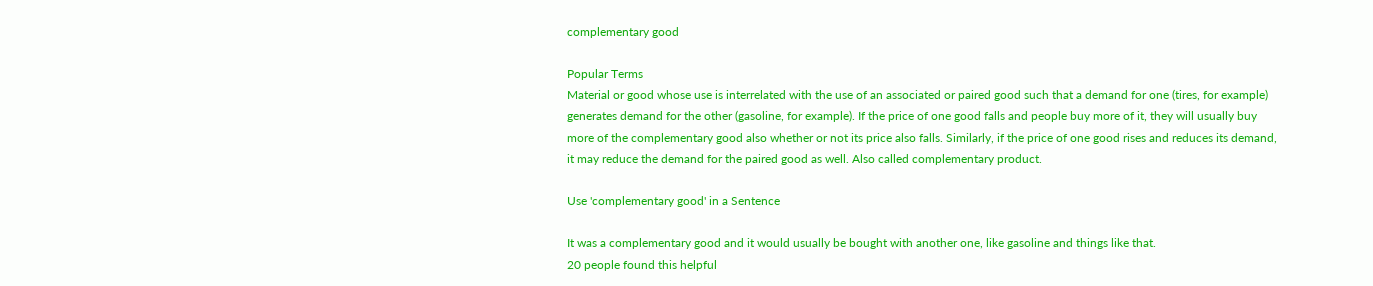complementary good

Popular Terms
Material or good whose use is interrelated with the use of an associated or paired good such that a demand for one (tires, for example) generates demand for the other (gasoline, for example). If the price of one good falls and people buy more of it, they will usually buy more of the complementary good also whether or not its price also falls. Similarly, if the price of one good rises and reduces its demand, it may reduce the demand for the paired good as well. Also called complementary product.

Use 'complementary good' in a Sentence

It was a complementary good and it would usually be bought with another one, like gasoline and things like that.
20 people found this helpful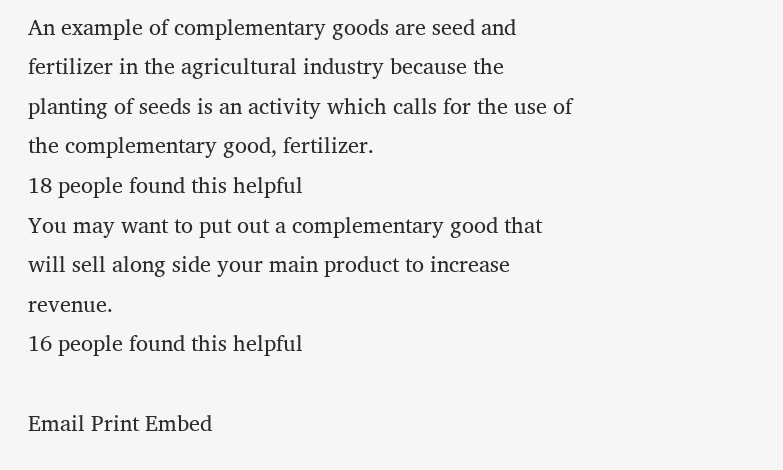An example of complementary goods are seed and fertilizer in the agricultural industry because the planting of seeds is an activity which calls for the use of the complementary good, fertilizer.
18 people found this helpful
You may want to put out a complementary good that will sell along side your main product to increase revenue.
16 people found this helpful

Email Print Embed